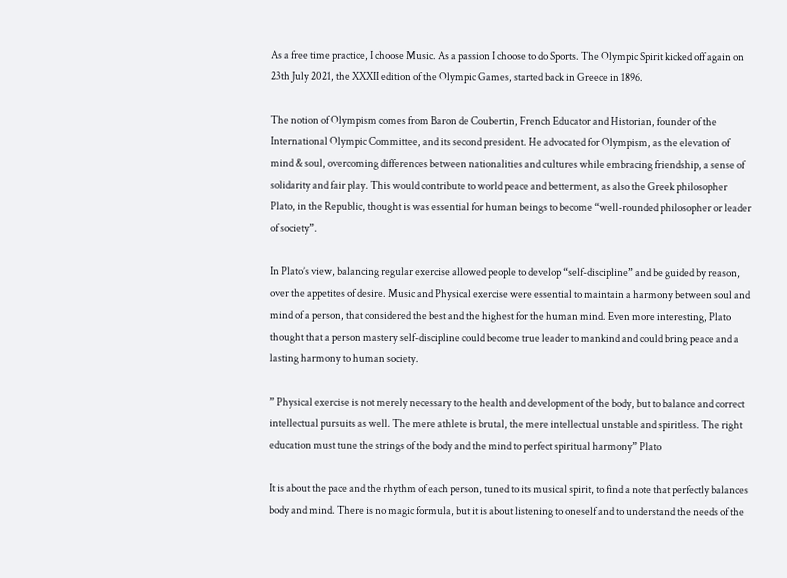As a free time practice, I choose Music. As a passion I choose to do Sports. The Olympic Spirit kicked off again on 23th July 2021, the XXXII edition of the Olympic Games, started back in Greece in 1896.

The notion of Olympism comes from Baron de Coubertin, French Educator and Historian, founder of the International Olympic Committee, and its second president. He advocated for Olympism, as the elevation of mind & soul, overcoming differences between nationalities and cultures while embracing friendship, a sense of solidarity and fair play. This would contribute to world peace and betterment, as also the Greek philosopher Plato, in the Republic, thought is was essential for human beings to become “well-rounded philosopher or leader of society”.

In Plato’s view, balancing regular exercise allowed people to develop “self-discipline” and be guided by reason, over the appetites of desire. Music and Physical exercise were essential to maintain a harmony between soul and mind of a person, that considered the best and the highest for the human mind. Even more interesting, Plato thought that a person mastery self-discipline could become true leader to mankind and could bring peace and a lasting harmony to human society.

” Physical exercise is not merely necessary to the health and development of the body, but to balance and correct intellectual pursuits as well. The mere athlete is brutal, the mere intellectual unstable and spiritless. The right education must tune the strings of the body and the mind to perfect spiritual harmony” Plato

It is about the pace and the rhythm of each person, tuned to its musical spirit, to find a note that perfectly balances body and mind. There is no magic formula, but it is about listening to oneself and to understand the needs of the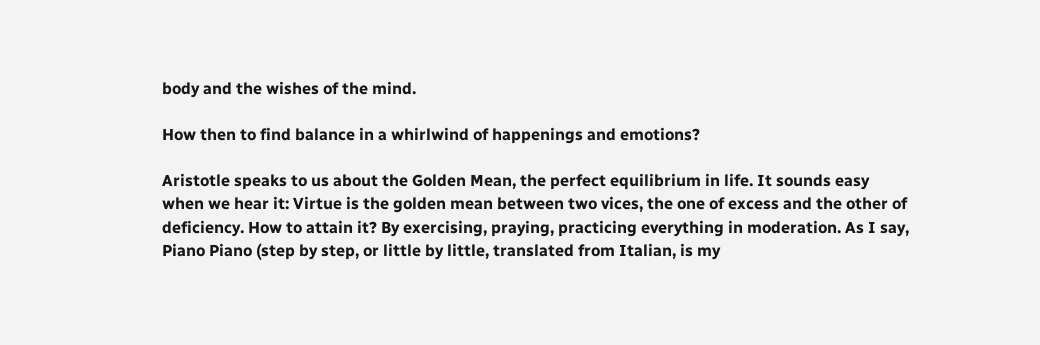body and the wishes of the mind.

How then to find balance in a whirlwind of happenings and emotions?

Aristotle speaks to us about the Golden Mean, the perfect equilibrium in life. It sounds easy when we hear it: Virtue is the golden mean between two vices, the one of excess and the other of deficiency. How to attain it? By exercising, praying, practicing everything in moderation. As I say, Piano Piano (step by step, or little by little, translated from Italian, is my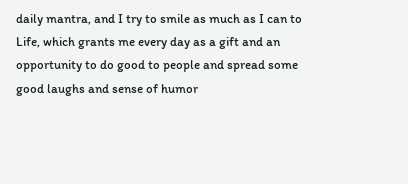daily mantra, and I try to smile as much as I can to Life, which grants me every day as a gift and an opportunity to do good to people and spread some good laughs and sense of humor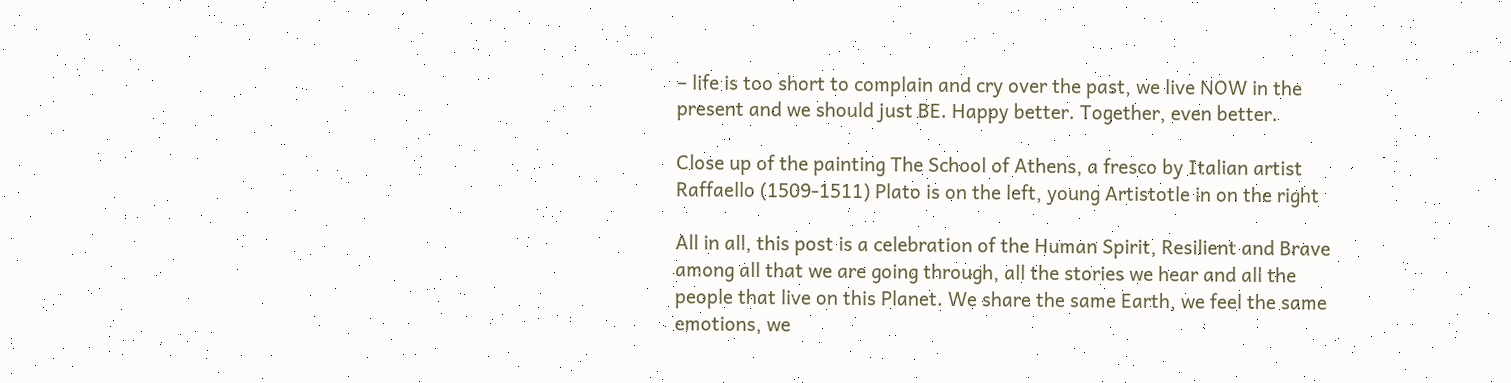– life is too short to complain and cry over the past, we live NOW in the present and we should just BE. Happy better. Together, even better.

Close up of the painting The School of Athens, a fresco by Italian artist Raffaello (1509-1511) Plato is on the left, young Artistotle in on the right

All in all, this post is a celebration of the Human Spirit, Resilient and Brave among all that we are going through, all the stories we hear and all the people that live on this Planet. We share the same Earth, we feel the same emotions, we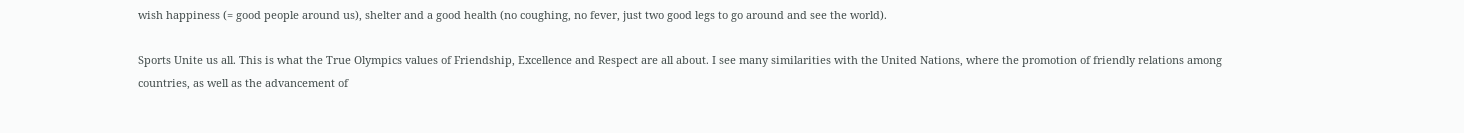wish happiness (= good people around us), shelter and a good health (no coughing, no fever, just two good legs to go around and see the world).

Sports Unite us all. This is what the True Olympics values of Friendship, Excellence and Respect are all about. I see many similarities with the United Nations, where the promotion of friendly relations among countries, as well as the advancement of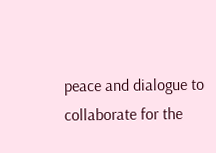peace and dialogue to collaborate for the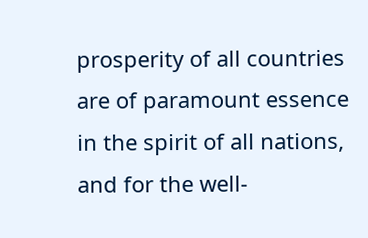prosperity of all countries are of paramount essence in the spirit of all nations, and for the well-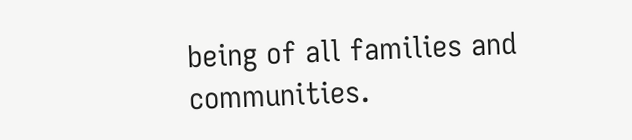being of all families and communities.